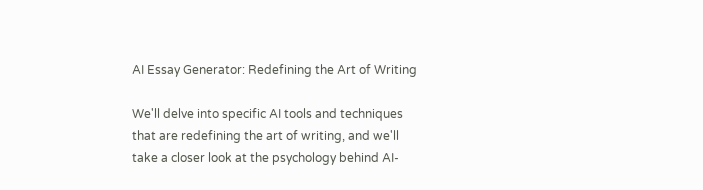AI Essay Generator: Redefining the Art of Writing

We'll delve into specific AI tools and techniques that are redefining the art of writing, and we'll take a closer look at the psychology behind AI-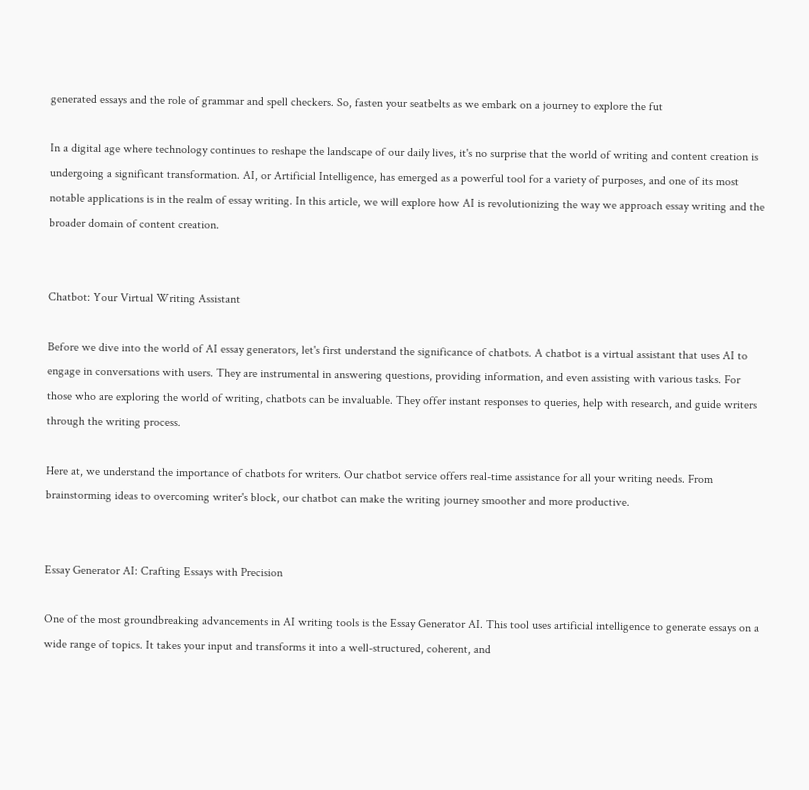generated essays and the role of grammar and spell checkers. So, fasten your seatbelts as we embark on a journey to explore the fut

In a digital age where technology continues to reshape the landscape of our daily lives, it's no surprise that the world of writing and content creation is undergoing a significant transformation. AI, or Artificial Intelligence, has emerged as a powerful tool for a variety of purposes, and one of its most notable applications is in the realm of essay writing. In this article, we will explore how AI is revolutionizing the way we approach essay writing and the broader domain of content creation.


Chatbot: Your Virtual Writing Assistant

Before we dive into the world of AI essay generators, let's first understand the significance of chatbots. A chatbot is a virtual assistant that uses AI to engage in conversations with users. They are instrumental in answering questions, providing information, and even assisting with various tasks. For those who are exploring the world of writing, chatbots can be invaluable. They offer instant responses to queries, help with research, and guide writers through the writing process.

Here at, we understand the importance of chatbots for writers. Our chatbot service offers real-time assistance for all your writing needs. From brainstorming ideas to overcoming writer's block, our chatbot can make the writing journey smoother and more productive.


Essay Generator AI: Crafting Essays with Precision

One of the most groundbreaking advancements in AI writing tools is the Essay Generator AI. This tool uses artificial intelligence to generate essays on a wide range of topics. It takes your input and transforms it into a well-structured, coherent, and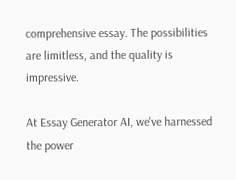comprehensive essay. The possibilities are limitless, and the quality is impressive.

At Essay Generator AI, we've harnessed the power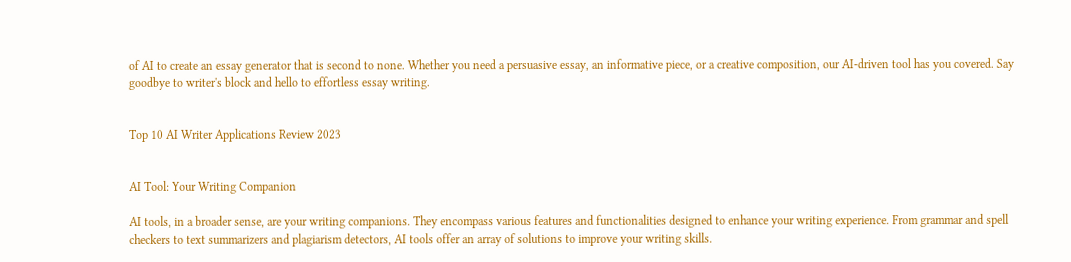of AI to create an essay generator that is second to none. Whether you need a persuasive essay, an informative piece, or a creative composition, our AI-driven tool has you covered. Say goodbye to writer's block and hello to effortless essay writing.


Top 10 AI Writer Applications Review 2023


AI Tool: Your Writing Companion

AI tools, in a broader sense, are your writing companions. They encompass various features and functionalities designed to enhance your writing experience. From grammar and spell checkers to text summarizers and plagiarism detectors, AI tools offer an array of solutions to improve your writing skills.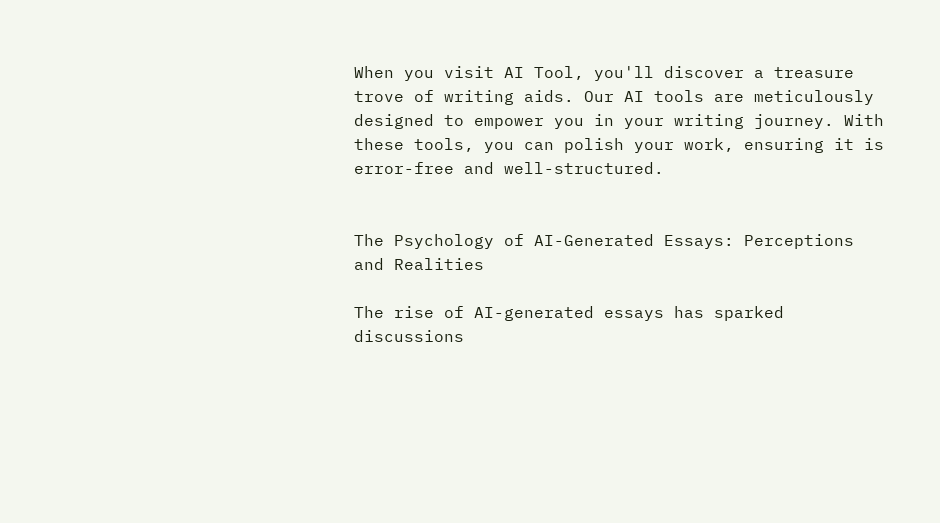When you visit AI Tool, you'll discover a treasure trove of writing aids. Our AI tools are meticulously designed to empower you in your writing journey. With these tools, you can polish your work, ensuring it is error-free and well-structured.


The Psychology of AI-Generated Essays: Perceptions and Realities

The rise of AI-generated essays has sparked discussions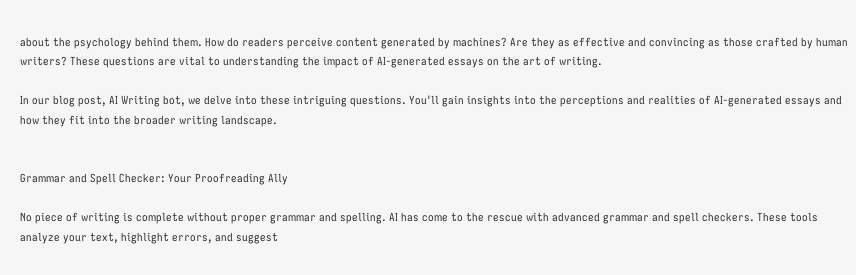about the psychology behind them. How do readers perceive content generated by machines? Are they as effective and convincing as those crafted by human writers? These questions are vital to understanding the impact of AI-generated essays on the art of writing.

In our blog post, AI Writing bot, we delve into these intriguing questions. You'll gain insights into the perceptions and realities of AI-generated essays and how they fit into the broader writing landscape.


Grammar and Spell Checker: Your Proofreading Ally

No piece of writing is complete without proper grammar and spelling. AI has come to the rescue with advanced grammar and spell checkers. These tools analyze your text, highlight errors, and suggest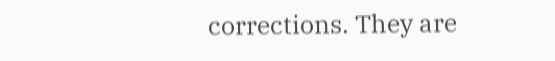corrections. They are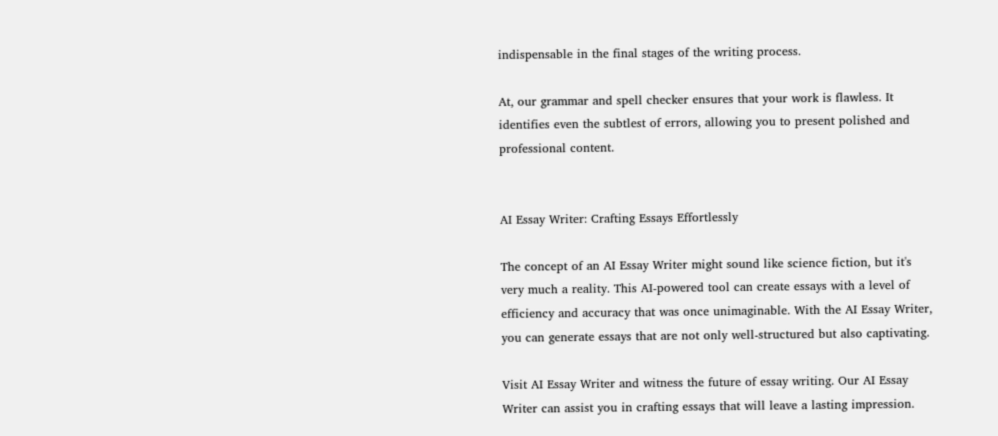indispensable in the final stages of the writing process.

At, our grammar and spell checker ensures that your work is flawless. It identifies even the subtlest of errors, allowing you to present polished and professional content.


AI Essay Writer: Crafting Essays Effortlessly

The concept of an AI Essay Writer might sound like science fiction, but it's very much a reality. This AI-powered tool can create essays with a level of efficiency and accuracy that was once unimaginable. With the AI Essay Writer, you can generate essays that are not only well-structured but also captivating.

Visit AI Essay Writer and witness the future of essay writing. Our AI Essay Writer can assist you in crafting essays that will leave a lasting impression.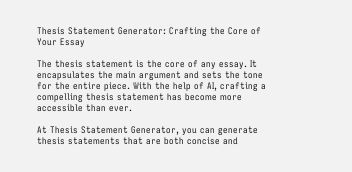Thesis Statement Generator: Crafting the Core of Your Essay

The thesis statement is the core of any essay. It encapsulates the main argument and sets the tone for the entire piece. With the help of AI, crafting a compelling thesis statement has become more accessible than ever.

At Thesis Statement Generator, you can generate thesis statements that are both concise and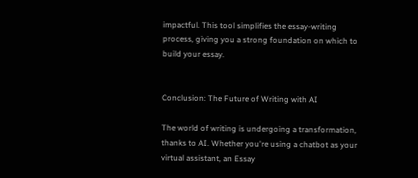impactful. This tool simplifies the essay-writing process, giving you a strong foundation on which to build your essay.


Conclusion: The Future of Writing with AI

The world of writing is undergoing a transformation, thanks to AI. Whether you're using a chatbot as your virtual assistant, an Essay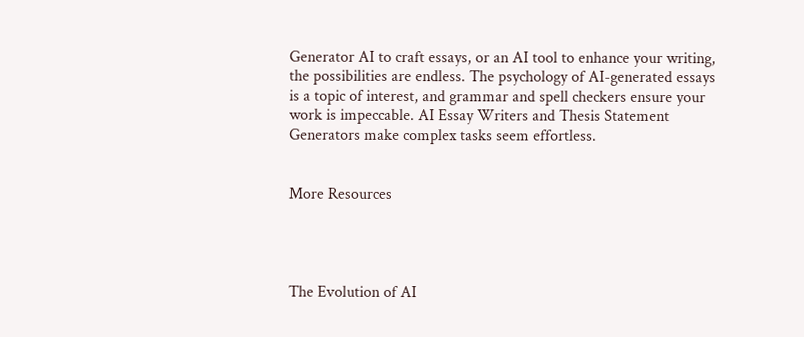Generator AI to craft essays, or an AI tool to enhance your writing, the possibilities are endless. The psychology of AI-generated essays is a topic of interest, and grammar and spell checkers ensure your work is impeccable. AI Essay Writers and Thesis Statement Generators make complex tasks seem effortless.


More Resources




The Evolution of AI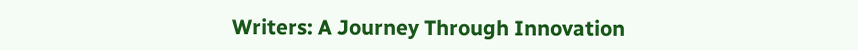Writers: A Journey Through Innovation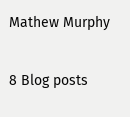Mathew Murphy

8 Blog posts